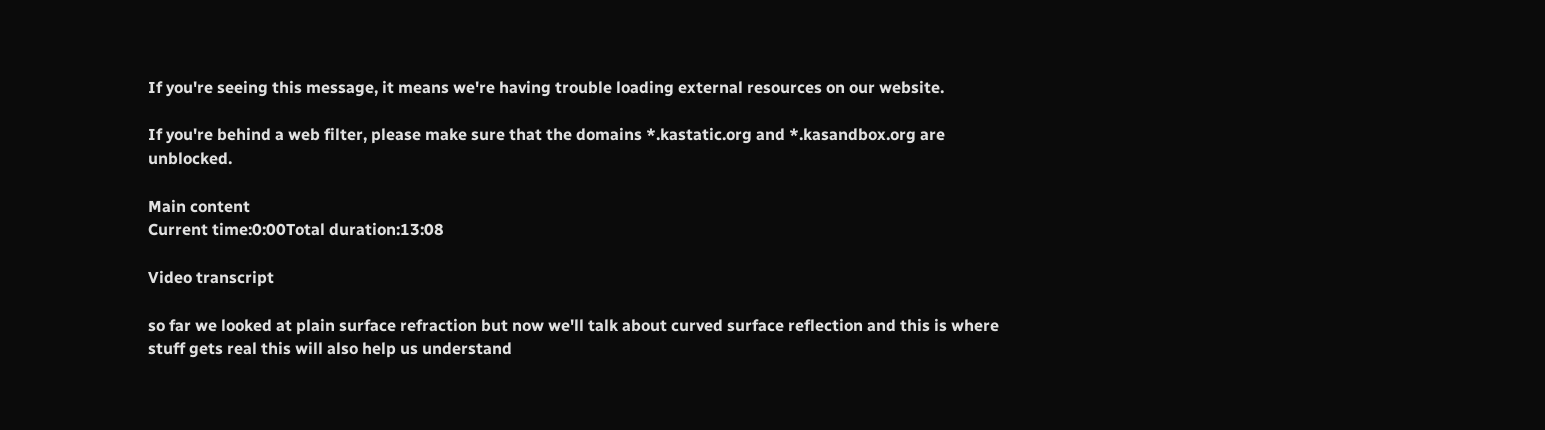If you're seeing this message, it means we're having trouble loading external resources on our website.

If you're behind a web filter, please make sure that the domains *.kastatic.org and *.kasandbox.org are unblocked.

Main content
Current time:0:00Total duration:13:08

Video transcript

so far we looked at plain surface refraction but now we'll talk about curved surface reflection and this is where stuff gets real this will also help us understand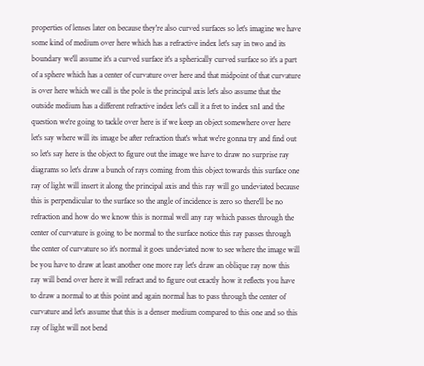properties of lenses later on because they're also curved surfaces so let's imagine we have some kind of medium over here which has a refractive index let's say in two and its boundary we'll assume it's a curved surface it's a spherically curved surface so it's a part of a sphere which has a center of curvature over here and that midpoint of that curvature is over here which we call is the pole is the principal axis let's also assume that the outside medium has a different refractive index let's call it a fret to index sn1 and the question we're going to tackle over here is if we keep an object somewhere over here let's say where will its image be after refraction that's what we're gonna try and find out so let's say here is the object to figure out the image we have to draw no surprise ray diagrams so let's draw a bunch of rays coming from this object towards this surface one ray of light will insert it along the principal axis and this ray will go undeviated because this is perpendicular to the surface so the angle of incidence is zero so there'll be no refraction and how do we know this is normal well any ray which passes through the center of curvature is going to be normal to the surface notice this ray passes through the center of curvature so it's normal it goes undeviated now to see where the image will be you have to draw at least another one more ray let's draw an oblique ray now this ray will bend over here it will refract and to figure out exactly how it reflects you have to draw a normal to at this point and again normal has to pass through the center of curvature and let's assume that this is a denser medium compared to this one and so this ray of light will not bend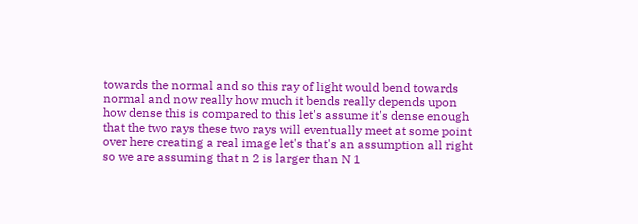towards the normal and so this ray of light would bend towards normal and now really how much it bends really depends upon how dense this is compared to this let's assume it's dense enough that the two rays these two rays will eventually meet at some point over here creating a real image let's that's an assumption all right so we are assuming that n 2 is larger than N 1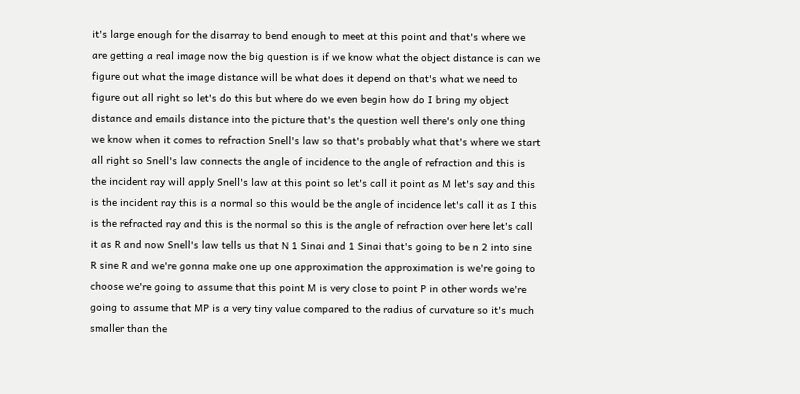it's large enough for the disarray to bend enough to meet at this point and that's where we are getting a real image now the big question is if we know what the object distance is can we figure out what the image distance will be what does it depend on that's what we need to figure out all right so let's do this but where do we even begin how do I bring my object distance and emails distance into the picture that's the question well there's only one thing we know when it comes to refraction Snell's law so that's probably what that's where we start all right so Snell's law connects the angle of incidence to the angle of refraction and this is the incident ray will apply Snell's law at this point so let's call it point as M let's say and this is the incident ray this is a normal so this would be the angle of incidence let's call it as I this is the refracted ray and this is the normal so this is the angle of refraction over here let's call it as R and now Snell's law tells us that N 1 Sinai and 1 Sinai that's going to be n 2 into sine R sine R and we're gonna make one up one approximation the approximation is we're going to choose we're going to assume that this point M is very close to point P in other words we're going to assume that MP is a very tiny value compared to the radius of curvature so it's much smaller than the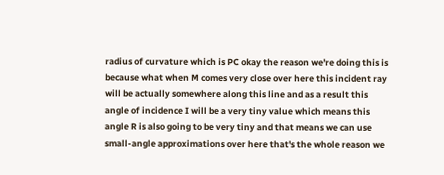radius of curvature which is PC okay the reason we're doing this is because what when M comes very close over here this incident ray will be actually somewhere along this line and as a result this angle of incidence I will be a very tiny value which means this angle R is also going to be very tiny and that means we can use small-angle approximations over here that's the whole reason we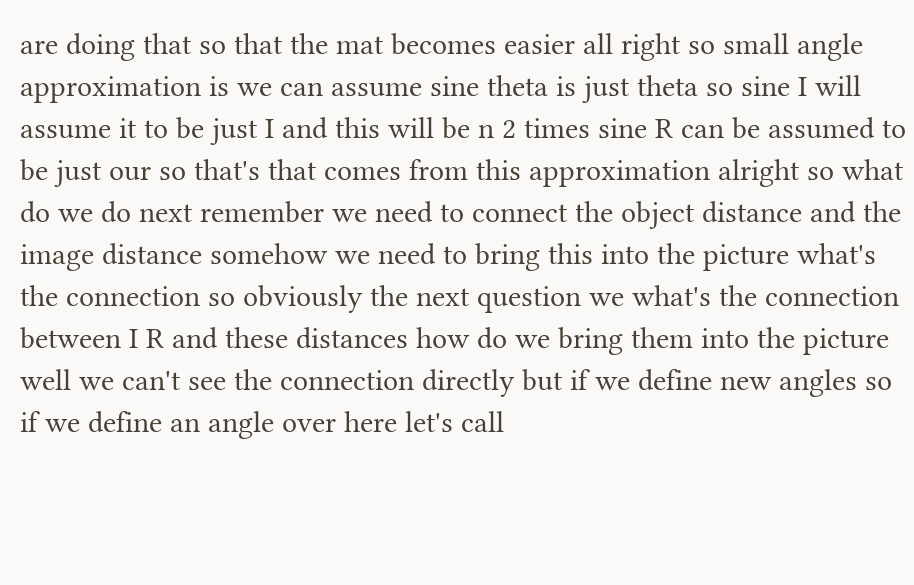are doing that so that the mat becomes easier all right so small angle approximation is we can assume sine theta is just theta so sine I will assume it to be just I and this will be n 2 times sine R can be assumed to be just our so that's that comes from this approximation alright so what do we do next remember we need to connect the object distance and the image distance somehow we need to bring this into the picture what's the connection so obviously the next question we what's the connection between I R and these distances how do we bring them into the picture well we can't see the connection directly but if we define new angles so if we define an angle over here let's call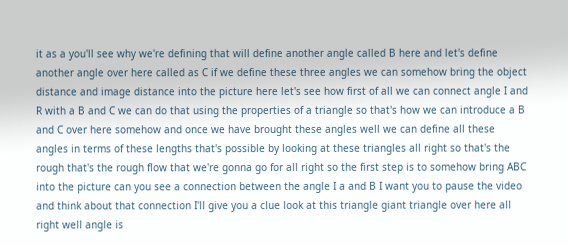it as a you'll see why we're defining that will define another angle called B here and let's define another angle over here called as C if we define these three angles we can somehow bring the object distance and image distance into the picture here let's see how first of all we can connect angle I and R with a B and C we can do that using the properties of a triangle so that's how we can introduce a B and C over here somehow and once we have brought these angles well we can define all these angles in terms of these lengths that's possible by looking at these triangles all right so that's the rough that's the rough flow that we're gonna go for all right so the first step is to somehow bring ABC into the picture can you see a connection between the angle I a and B I want you to pause the video and think about that connection I'll give you a clue look at this triangle giant triangle over here all right well angle is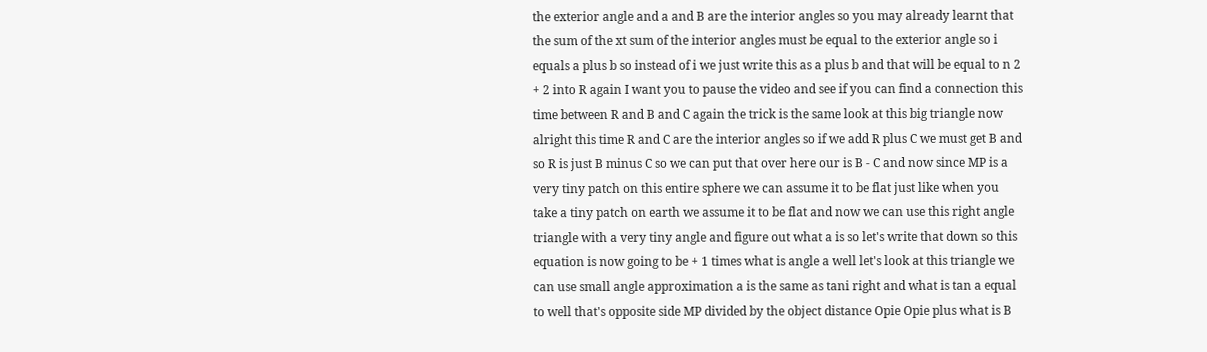the exterior angle and a and B are the interior angles so you may already learnt that the sum of the xt sum of the interior angles must be equal to the exterior angle so i equals a plus b so instead of i we just write this as a plus b and that will be equal to n 2 + 2 into R again I want you to pause the video and see if you can find a connection this time between R and B and C again the trick is the same look at this big triangle now alright this time R and C are the interior angles so if we add R plus C we must get B and so R is just B minus C so we can put that over here our is B - C and now since MP is a very tiny patch on this entire sphere we can assume it to be flat just like when you take a tiny patch on earth we assume it to be flat and now we can use this right angle triangle with a very tiny angle and figure out what a is so let's write that down so this equation is now going to be + 1 times what is angle a well let's look at this triangle we can use small angle approximation a is the same as tani right and what is tan a equal to well that's opposite side MP divided by the object distance Opie Opie plus what is B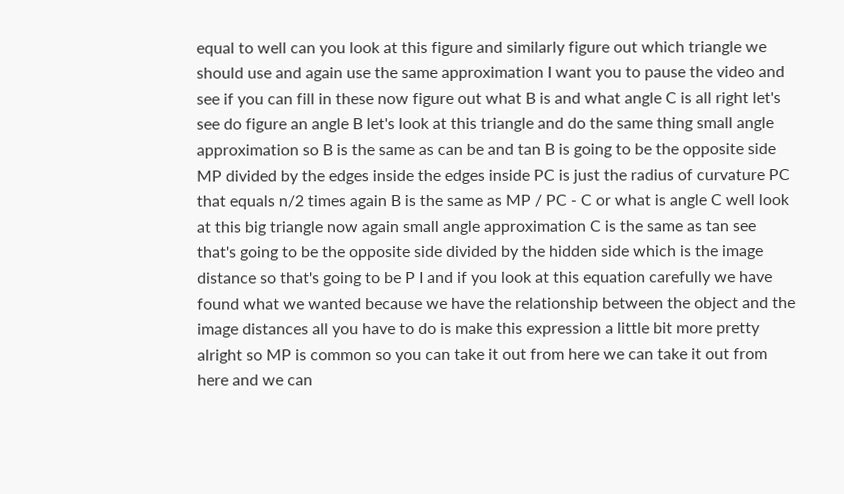equal to well can you look at this figure and similarly figure out which triangle we should use and again use the same approximation I want you to pause the video and see if you can fill in these now figure out what B is and what angle C is all right let's see do figure an angle B let's look at this triangle and do the same thing small angle approximation so B is the same as can be and tan B is going to be the opposite side MP divided by the edges inside the edges inside PC is just the radius of curvature PC that equals n/2 times again B is the same as MP / PC - C or what is angle C well look at this big triangle now again small angle approximation C is the same as tan see that's going to be the opposite side divided by the hidden side which is the image distance so that's going to be P I and if you look at this equation carefully we have found what we wanted because we have the relationship between the object and the image distances all you have to do is make this expression a little bit more pretty alright so MP is common so you can take it out from here we can take it out from here and we can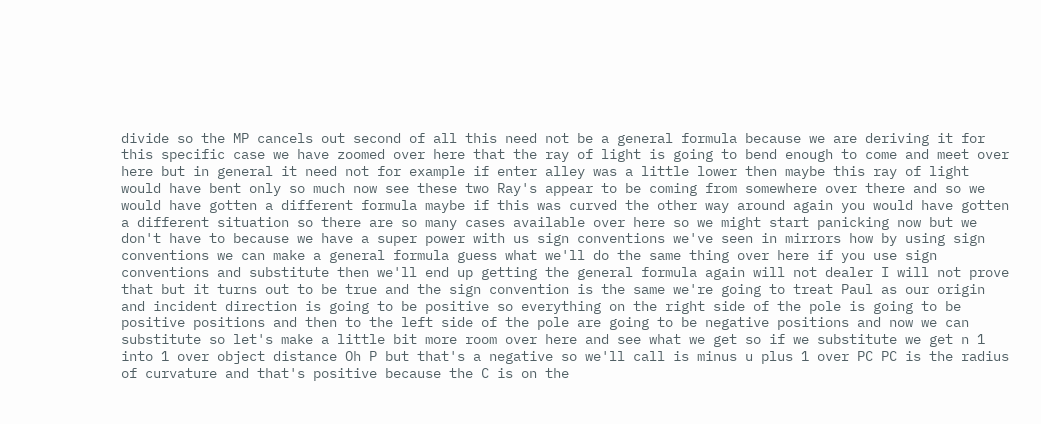divide so the MP cancels out second of all this need not be a general formula because we are deriving it for this specific case we have zoomed over here that the ray of light is going to bend enough to come and meet over here but in general it need not for example if enter alley was a little lower then maybe this ray of light would have bent only so much now see these two Ray's appear to be coming from somewhere over there and so we would have gotten a different formula maybe if this was curved the other way around again you would have gotten a different situation so there are so many cases available over here so we might start panicking now but we don't have to because we have a super power with us sign conventions we've seen in mirrors how by using sign conventions we can make a general formula guess what we'll do the same thing over here if you use sign conventions and substitute then we'll end up getting the general formula again will not dealer I will not prove that but it turns out to be true and the sign convention is the same we're going to treat Paul as our origin and incident direction is going to be positive so everything on the right side of the pole is going to be positive positions and then to the left side of the pole are going to be negative positions and now we can substitute so let's make a little bit more room over here and see what we get so if we substitute we get n 1 into 1 over object distance Oh P but that's a negative so we'll call is minus u plus 1 over PC PC is the radius of curvature and that's positive because the C is on the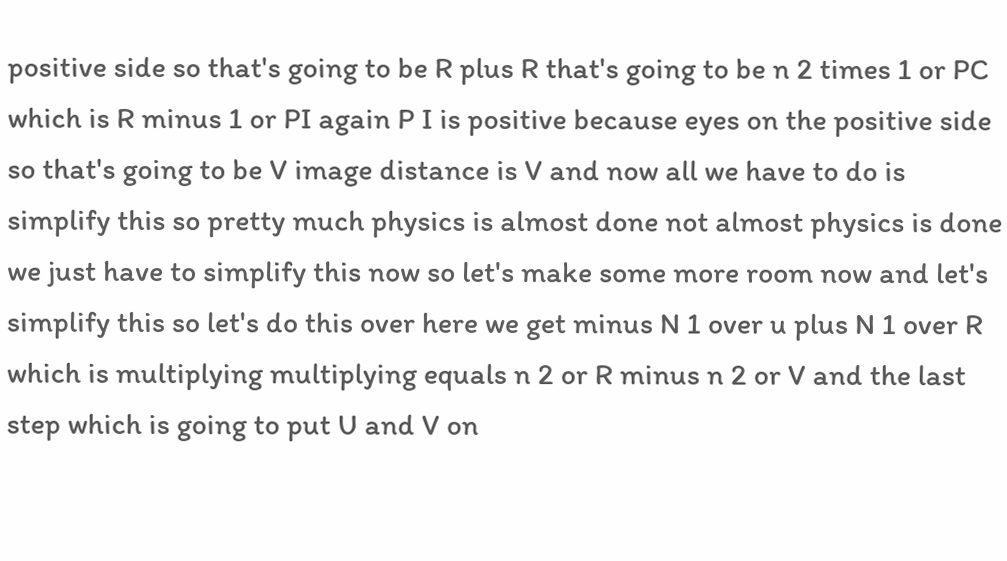positive side so that's going to be R plus R that's going to be n 2 times 1 or PC which is R minus 1 or PI again P I is positive because eyes on the positive side so that's going to be V image distance is V and now all we have to do is simplify this so pretty much physics is almost done not almost physics is done we just have to simplify this now so let's make some more room now and let's simplify this so let's do this over here we get minus N 1 over u plus N 1 over R which is multiplying multiplying equals n 2 or R minus n 2 or V and the last step which is going to put U and V on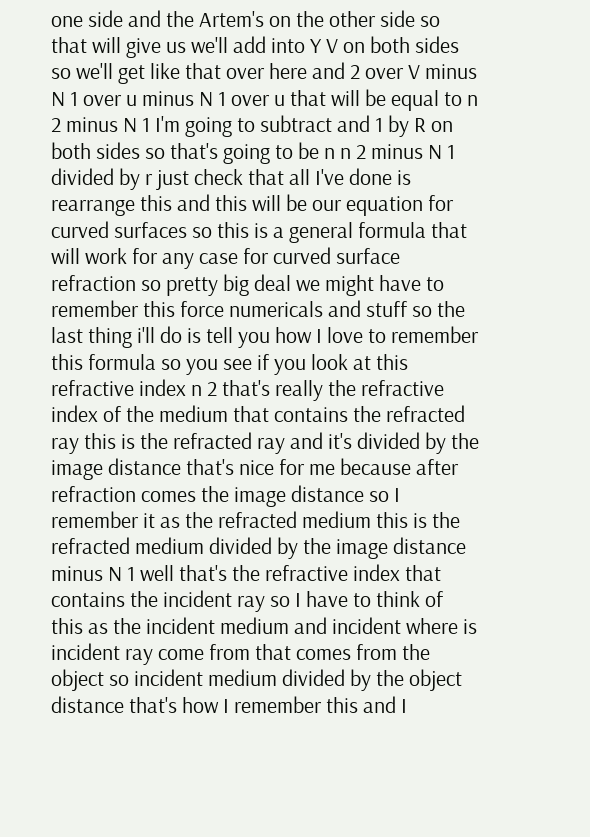one side and the Artem's on the other side so that will give us we'll add into Y V on both sides so we'll get like that over here and 2 over V minus N 1 over u minus N 1 over u that will be equal to n 2 minus N 1 I'm going to subtract and 1 by R on both sides so that's going to be n n 2 minus N 1 divided by r just check that all I've done is rearrange this and this will be our equation for curved surfaces so this is a general formula that will work for any case for curved surface refraction so pretty big deal we might have to remember this force numericals and stuff so the last thing i'll do is tell you how I love to remember this formula so you see if you look at this refractive index n 2 that's really the refractive index of the medium that contains the refracted ray this is the refracted ray and it's divided by the image distance that's nice for me because after refraction comes the image distance so I remember it as the refracted medium this is the refracted medium divided by the image distance minus N 1 well that's the refractive index that contains the incident ray so I have to think of this as the incident medium and incident where is incident ray come from that comes from the object so incident medium divided by the object distance that's how I remember this and I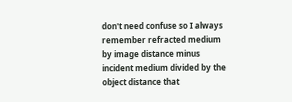don't need confuse so I always remember refracted medium by image distance minus incident medium divided by the object distance that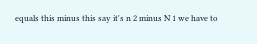equals this minus this say it's n 2 minus N 1 we have to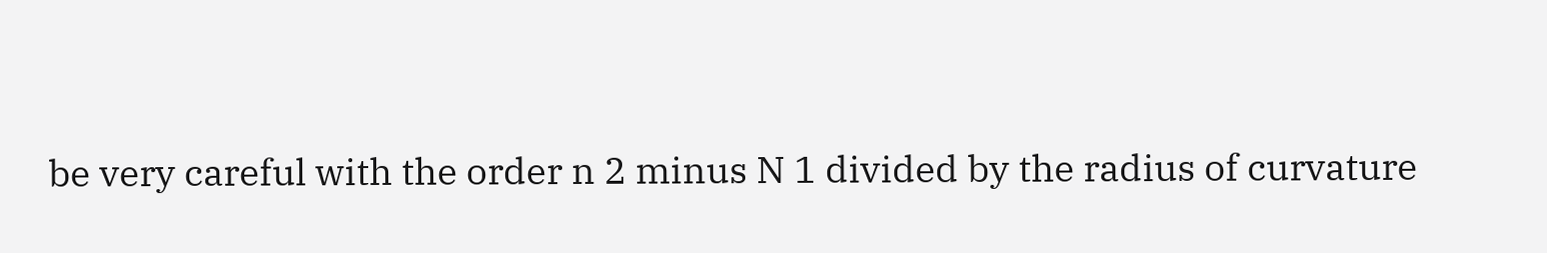be very careful with the order n 2 minus N 1 divided by the radius of curvature